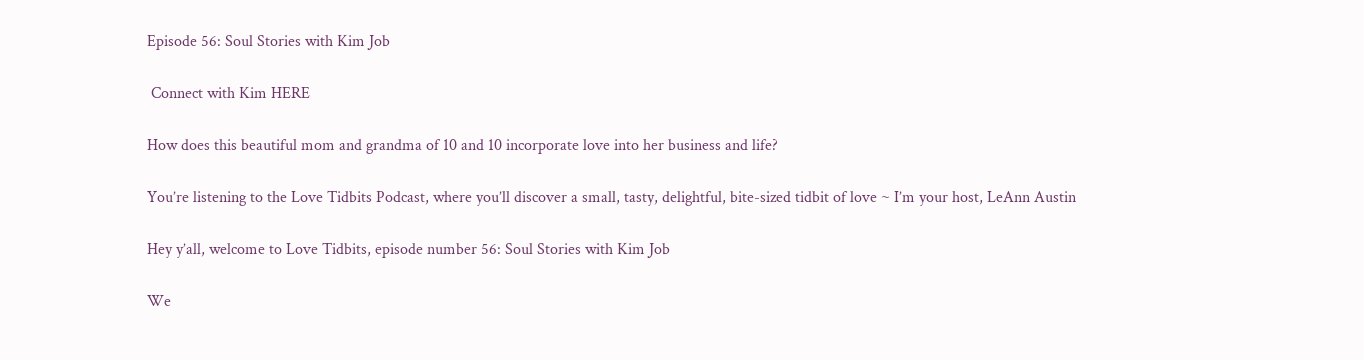Episode 56: Soul Stories with Kim Job

 Connect with Kim HERE

How does this beautiful mom and grandma of 10 and 10 incorporate love into her business and life?

You’re listening to the Love Tidbits Podcast, where you’ll discover a small, tasty, delightful, bite-sized tidbit of love ~ I’m your host, LeAnn Austin

Hey y’all, welcome to Love Tidbits, episode number 56: Soul Stories with Kim Job

We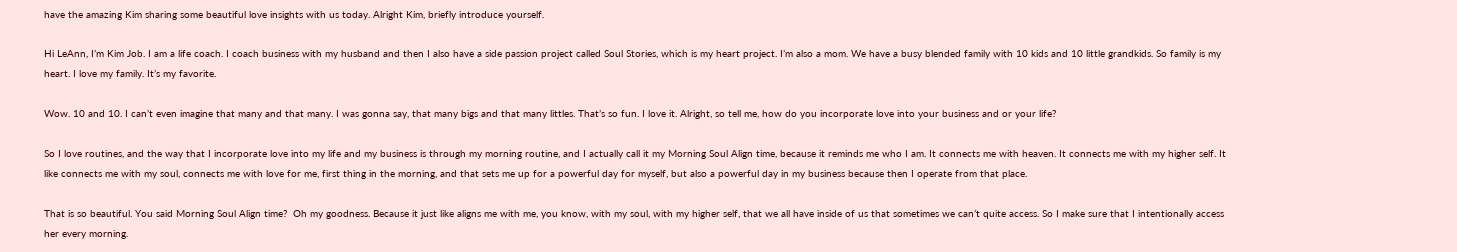have the amazing Kim sharing some beautiful love insights with us today. Alright Kim, briefly introduce yourself.

Hi LeAnn, I’m Kim Job. I am a life coach. I coach business with my husband and then I also have a side passion project called Soul Stories, which is my heart project. I’m also a mom. We have a busy blended family with 10 kids and 10 little grandkids. So family is my heart. I love my family. It’s my favorite.

Wow. 10 and 10. I can’t even imagine that many and that many. I was gonna say, that many bigs and that many littles. That’s so fun. I love it. Alright, so tell me, how do you incorporate love into your business and or your life?

So I love routines, and the way that I incorporate love into my life and my business is through my morning routine, and I actually call it my Morning Soul Align time, because it reminds me who I am. It connects me with heaven. It connects me with my higher self. It like connects me with my soul, connects me with love for me, first thing in the morning, and that sets me up for a powerful day for myself, but also a powerful day in my business because then I operate from that place.

That is so beautiful. You said Morning Soul Align time?  Oh my goodness. Because it just like aligns me with me, you know, with my soul, with my higher self, that we all have inside of us that sometimes we can’t quite access. So I make sure that I intentionally access her every morning.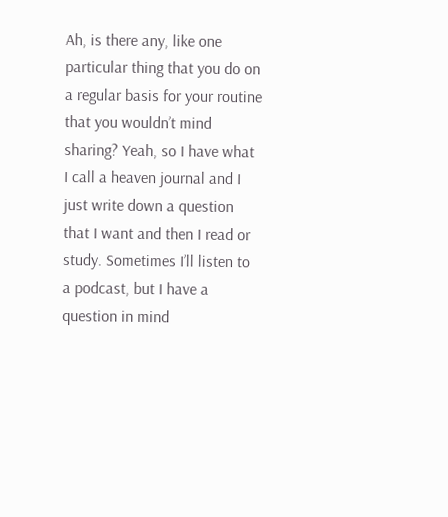Ah, is there any, like one particular thing that you do on a regular basis for your routine that you wouldn’t mind sharing? Yeah, so I have what I call a heaven journal and I just write down a question that I want and then I read or study. Sometimes I’ll listen to a podcast, but I have a question in mind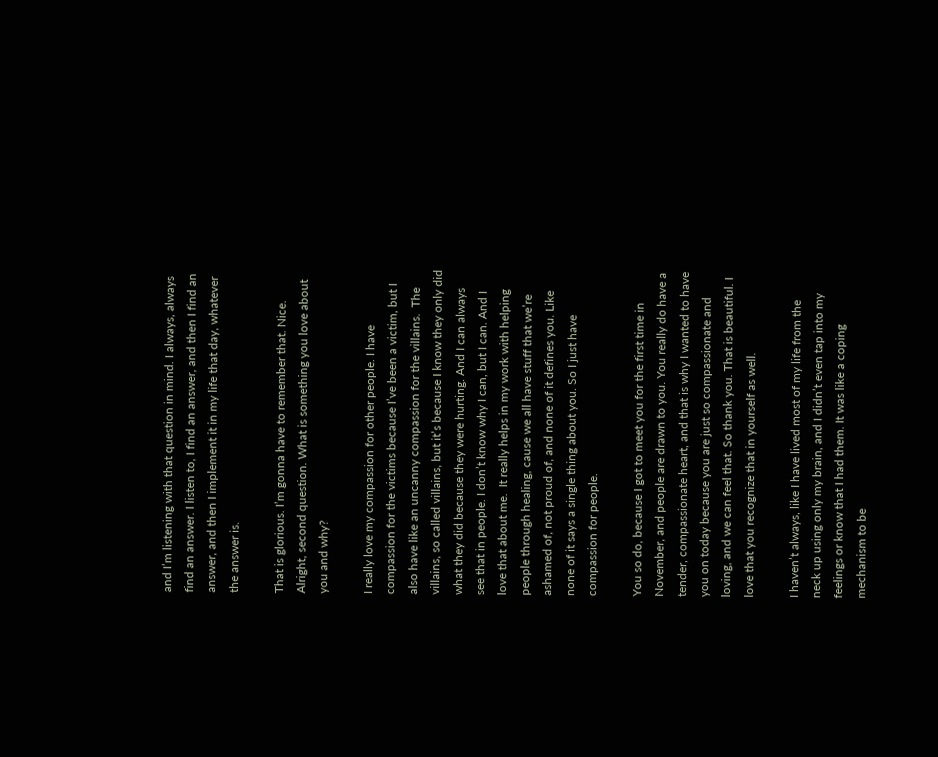and I’m listening with that question in mind. I always, always find an answer. I listen to, I find an answer, and then I find an answer, and then I implement it in my life that day, whatever the answer is.

That is glorious. I’m gonna have to remember that. Nice. Alright, second question. What is something you love about you and why?

I really love my compassion for other people. I have compassion for the victims because I’ve been a victim, but I also have like an uncanny compassion for the villains.  The villains, so called villains, but it’s because I know they only did what they did because they were hurting. And I can always see that in people. I don’t know why I can, but I can. And I love that about me.  It really helps in my work with helping people through healing, cause we all have stuff that we’re ashamed of, not proud of, and none of it defines you. Like none of it says a single thing about you. So I just have compassion for people.

You so do, because I got to meet you for the first time in November, and people are drawn to you. You really do have a tender, compassionate heart, and that is why I wanted to have you on today because you are just so compassionate and loving, and we can feel that. So thank you. That is beautiful. I love that you recognize that in yourself as well.

I haven’t always, like I have lived most of my life from the neck up using only my brain, and I didn’t even tap into my feelings or know that I had them. It was like a coping mechanism to be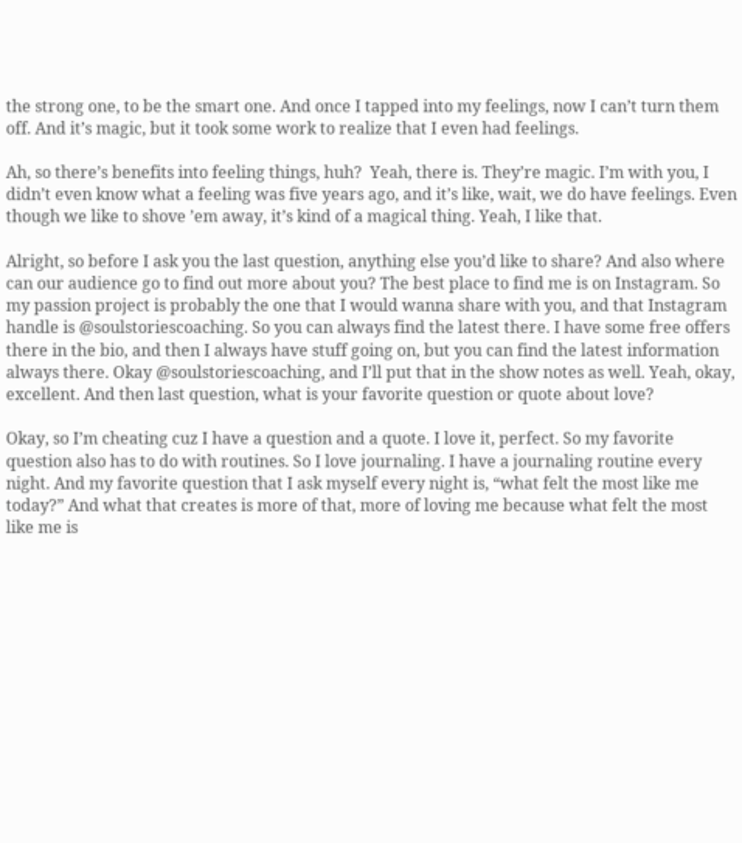the strong one, to be the smart one. And once I tapped into my feelings, now I can’t turn them off. And it’s magic, but it took some work to realize that I even had feelings.

Ah, so there’s benefits into feeling things, huh?  Yeah, there is. They’re magic. I’m with you, I didn’t even know what a feeling was five years ago, and it’s like, wait, we do have feelings. Even though we like to shove ’em away, it’s kind of a magical thing. Yeah, I like that.

Alright, so before I ask you the last question, anything else you’d like to share? And also where can our audience go to find out more about you? The best place to find me is on Instagram. So my passion project is probably the one that I would wanna share with you, and that Instagram handle is @soulstoriescoaching. So you can always find the latest there. I have some free offers there in the bio, and then I always have stuff going on, but you can find the latest information always there. Okay @soulstoriescoaching, and I’ll put that in the show notes as well. Yeah, okay, excellent. And then last question, what is your favorite question or quote about love?

Okay, so I’m cheating cuz I have a question and a quote. I love it, perfect. So my favorite question also has to do with routines. So I love journaling. I have a journaling routine every night. And my favorite question that I ask myself every night is, “what felt the most like me today?” And what that creates is more of that, more of loving me because what felt the most like me is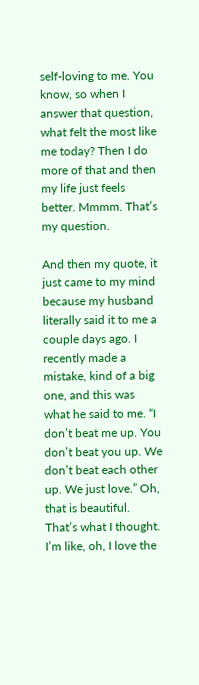self-loving to me. You know, so when I answer that question, what felt the most like me today? Then I do more of that and then my life just feels better. Mmmm. That’s my question.

And then my quote, it just came to my mind because my husband literally said it to me a couple days ago. I recently made a mistake, kind of a big one, and this was what he said to me. “I don’t beat me up. You don’t beat you up. We don’t beat each other up. We just love.” Oh, that is beautiful. That’s what I thought. I’m like, oh, I love the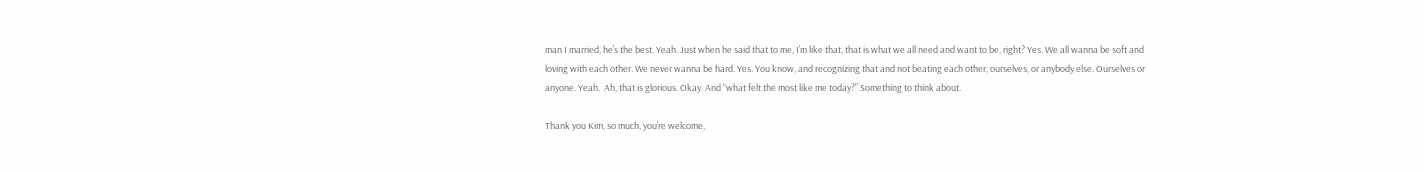man I married, he’s the best. Yeah. Just when he said that to me, I’m like that, that is what we all need and want to be, right? Yes. We all wanna be soft and loving with each other. We never wanna be hard. Yes. You know, and recognizing that and not beating each other, ourselves, or anybody else. Ourselves or anyone. Yeah.  Ah, that is glorious. Okay. And “what felt the most like me today?” Something to think about.

Thank you Kim, so much, you’re welcome,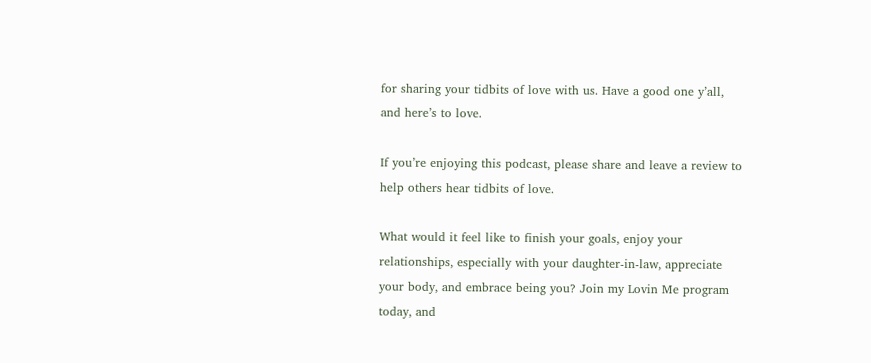for sharing your tidbits of love with us. Have a good one y’all, and here’s to love.

If you’re enjoying this podcast, please share and leave a review to help others hear tidbits of love.

What would it feel like to finish your goals, enjoy your relationships, especially with your daughter-in-law, appreciate your body, and embrace being you? Join my Lovin Me program today, and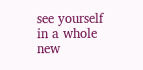see yourself in a whole new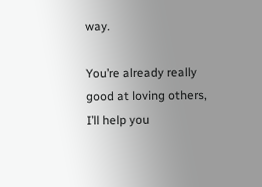way.

You’re already really good at loving others, I’ll help you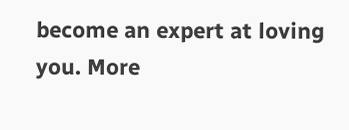become an expert at loving you. More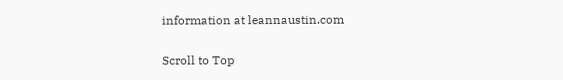information at leannaustin.com

Scroll to Top